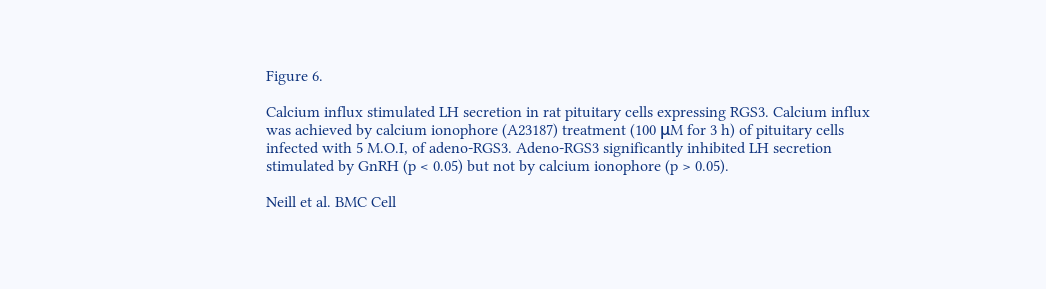Figure 6.

Calcium influx stimulated LH secretion in rat pituitary cells expressing RGS3. Calcium influx was achieved by calcium ionophore (A23187) treatment (100 μM for 3 h) of pituitary cells infected with 5 M.O.I, of adeno-RGS3. Adeno-RGS3 significantly inhibited LH secretion stimulated by GnRH (p < 0.05) but not by calcium ionophore (p > 0.05).

Neill et al. BMC Cell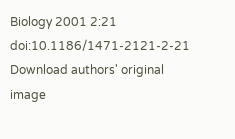Biology 2001 2:21   doi:10.1186/1471-2121-2-21
Download authors' original image